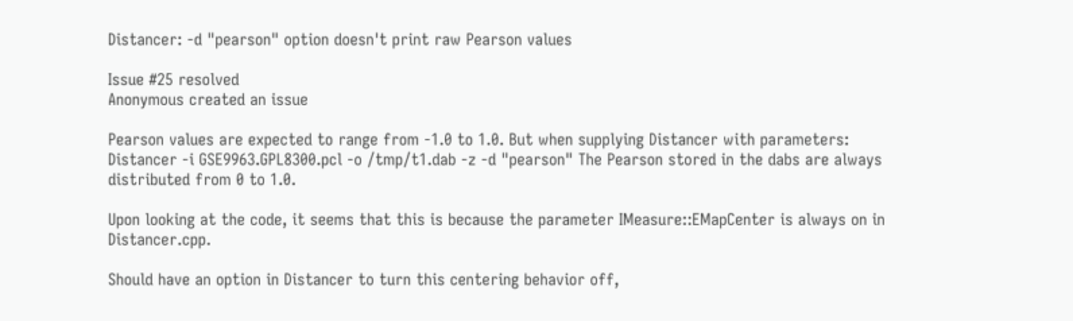Distancer: -d "pearson" option doesn't print raw Pearson values

Issue #25 resolved
Anonymous created an issue

Pearson values are expected to range from -1.0 to 1.0. But when supplying Distancer with parameters: Distancer -i GSE9963.GPL8300.pcl -o /tmp/t1.dab -z -d "pearson" The Pearson stored in the dabs are always distributed from 0 to 1.0.

Upon looking at the code, it seems that this is because the parameter IMeasure::EMapCenter is always on in Distancer.cpp.

Should have an option in Distancer to turn this centering behavior off,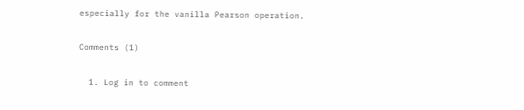especially for the vanilla Pearson operation.

Comments (1)

  1. Log in to comment